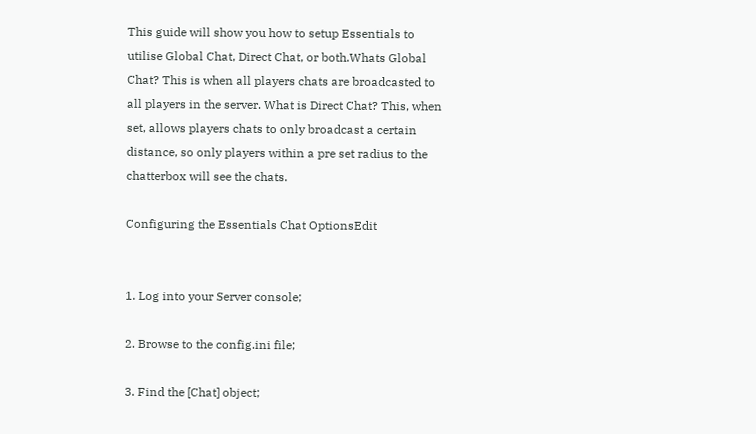This guide will show you how to setup Essentials to utilise Global Chat, Direct Chat, or both.Whats Global Chat? This is when all players chats are broadcasted to all players in the server. What is Direct Chat? This, when set, allows players chats to only broadcast a certain distance, so only players within a pre set radius to the chatterbox will see the chats.

Configuring the Essentials Chat OptionsEdit


1. Log into your Server console;

2. Browse to the config.ini file;

3. Find the [Chat] object;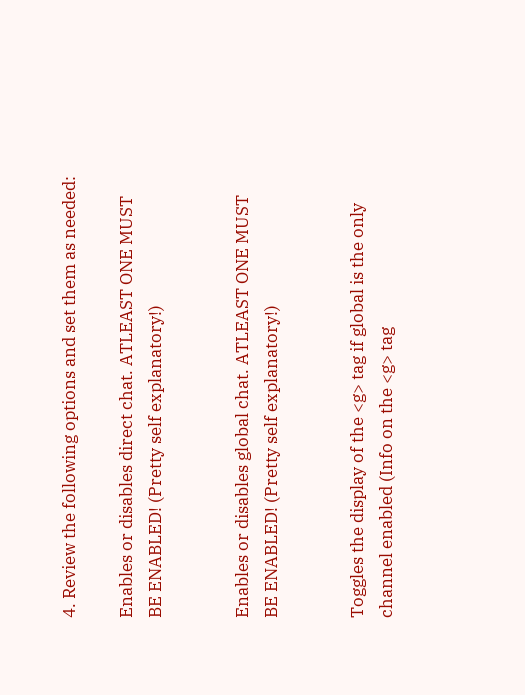4. Review the following options and set them as needed:

Enables or disables direct chat. ATLEAST ONE MUST BE ENABLED! (Pretty self explanatory!)


Enables or disables global chat. ATLEAST ONE MUST BE ENABLED! (Pretty self explanatory!)


Toggles the display of the <g> tag if global is the only channel enabled (Info on the <g> tag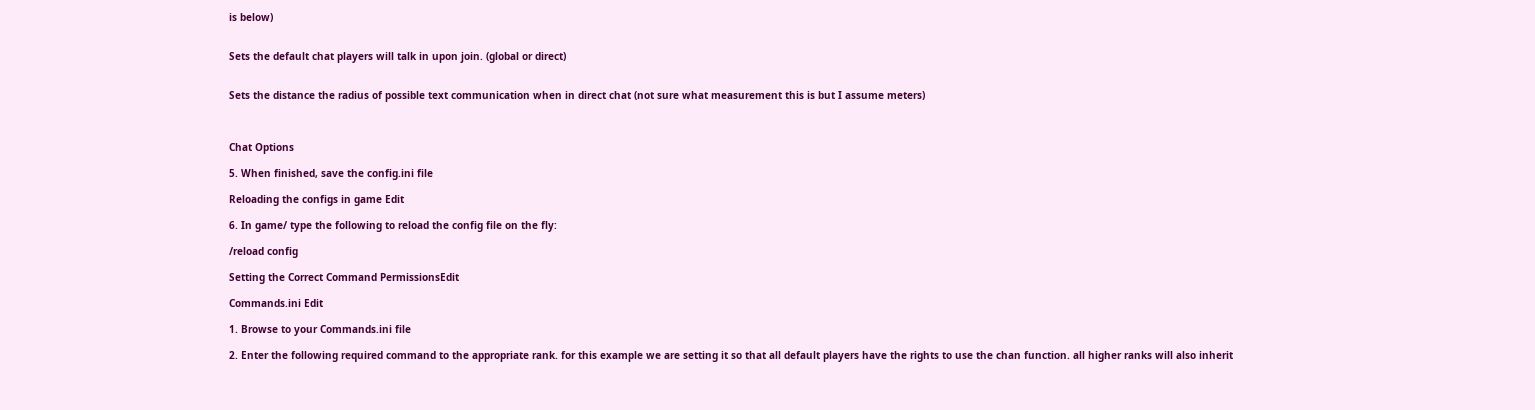is below)


Sets the default chat players will talk in upon join. (global or direct)


Sets the distance the radius of possible text communication when in direct chat (not sure what measurement this is but I assume meters)



Chat Options

5. When finished, save the config.ini file

Reloading the configs in game Edit

6. In game/ type the following to reload the config file on the fly:

/reload config

Setting the Correct Command PermissionsEdit

Commands.ini Edit

1. Browse to your Commands.ini file

2. Enter the following required command to the appropriate rank. for this example we are setting it so that all default players have the rights to use the chan function. all higher ranks will also inherit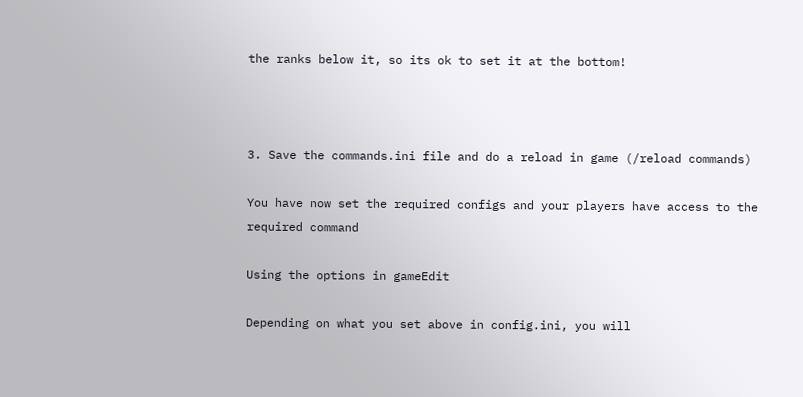the ranks below it, so its ok to set it at the bottom!



3. Save the commands.ini file and do a reload in game (/reload commands)

You have now set the required configs and your players have access to the required command

Using the options in gameEdit

Depending on what you set above in config.ini, you will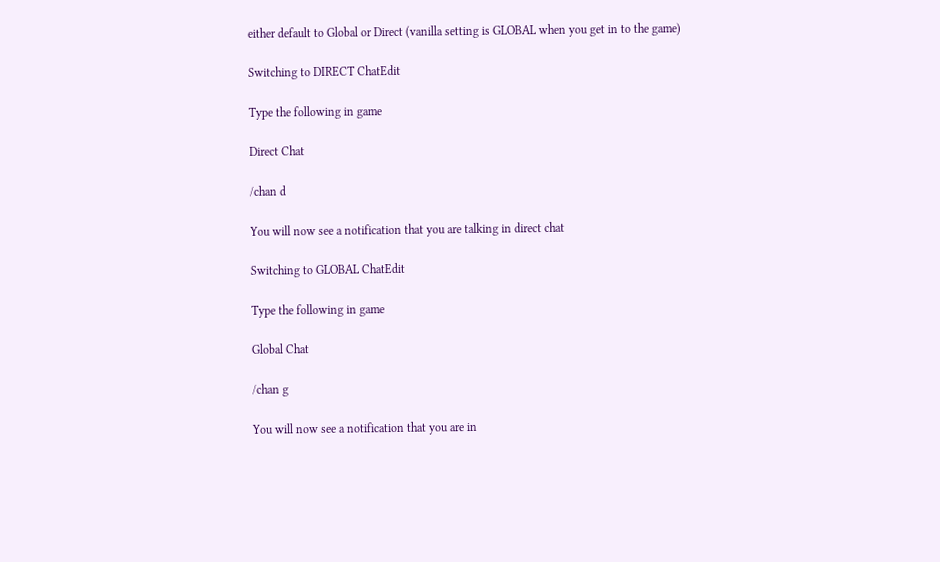either default to Global or Direct (vanilla setting is GLOBAL when you get in to the game)

Switching to DIRECT ChatEdit

Type the following in game

Direct Chat

/chan d

You will now see a notification that you are talking in direct chat

Switching to GLOBAL ChatEdit

Type the following in game

Global Chat

/chan g

You will now see a notification that you are in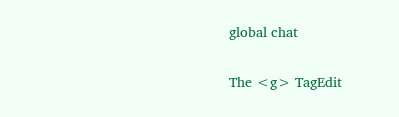global chat

The <g> TagEdit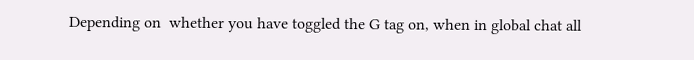Depending on  whether you have toggled the G tag on, when in global chat all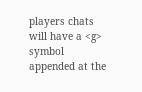players chats will have a <g> symbol appended at the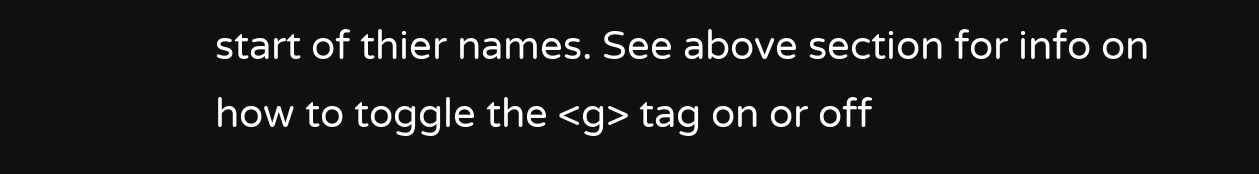start of thier names. See above section for info on how to toggle the <g> tag on or off